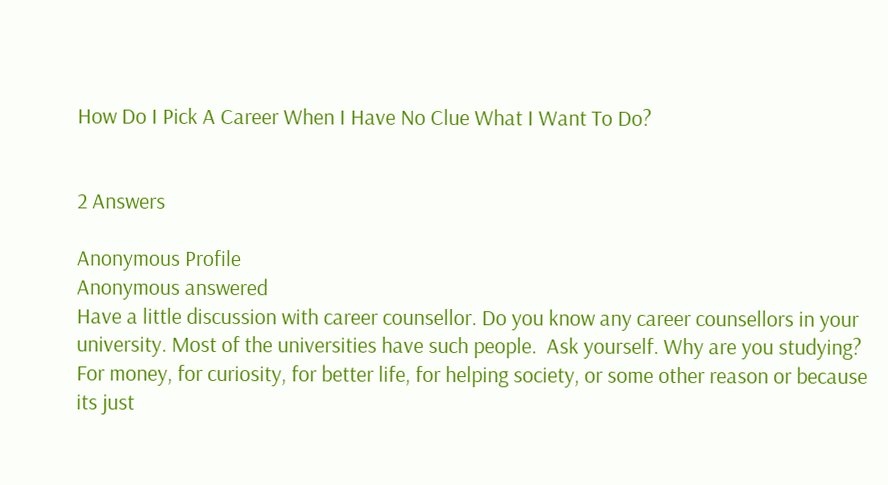How Do I Pick A Career When I Have No Clue What I Want To Do?


2 Answers

Anonymous Profile
Anonymous answered
Have a little discussion with career counsellor. Do you know any career counsellors in your university. Most of the universities have such people.  Ask yourself. Why are you studying? For money, for curiosity, for better life, for helping society, or some other reason or because its just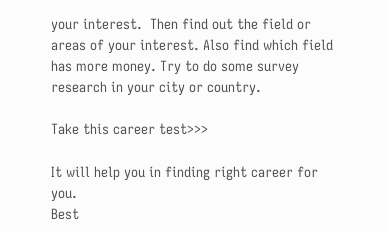your interest.  Then find out the field or areas of your interest. Also find which field has more money. Try to do some survey research in your city or country.

Take this career test>>>

It will help you in finding right career for you.
Best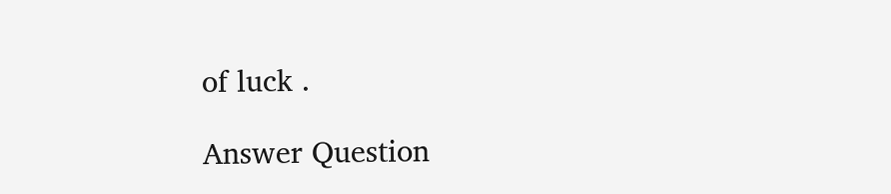of luck .

Answer Question